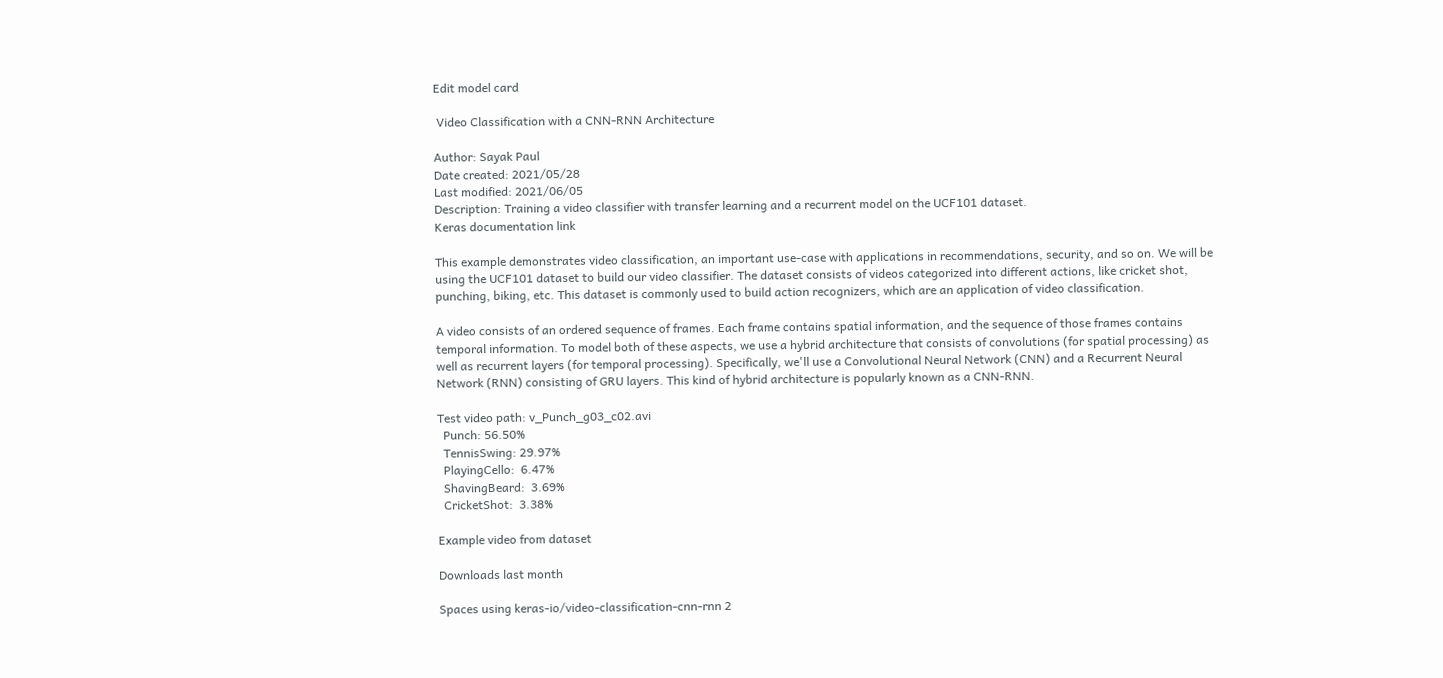Edit model card

 Video Classification with a CNN-RNN Architecture

Author: Sayak Paul
Date created: 2021/05/28
Last modified: 2021/06/05
Description: Training a video classifier with transfer learning and a recurrent model on the UCF101 dataset.
Keras documentation link

This example demonstrates video classification, an important use-case with applications in recommendations, security, and so on. We will be using the UCF101 dataset to build our video classifier. The dataset consists of videos categorized into different actions, like cricket shot, punching, biking, etc. This dataset is commonly used to build action recognizers, which are an application of video classification.

A video consists of an ordered sequence of frames. Each frame contains spatial information, and the sequence of those frames contains temporal information. To model both of these aspects, we use a hybrid architecture that consists of convolutions (for spatial processing) as well as recurrent layers (for temporal processing). Specifically, we'll use a Convolutional Neural Network (CNN) and a Recurrent Neural Network (RNN) consisting of GRU layers. This kind of hybrid architecture is popularly known as a CNN-RNN.

Test video path: v_Punch_g03_c02.avi
  Punch: 56.50%
  TennisSwing: 29.97%
  PlayingCello:  6.47%
  ShavingBeard:  3.69%
  CricketShot:  3.38%

Example video from dataset

Downloads last month

Spaces using keras-io/video-classification-cnn-rnn 2